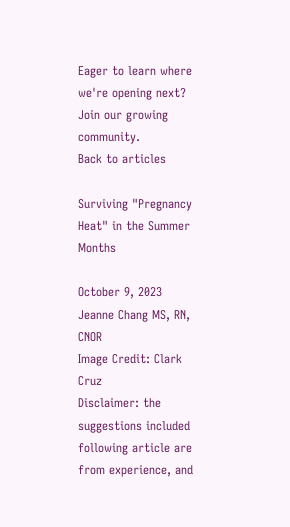Eager to learn where we're opening next? Join our growing community.
Back to articles

Surviving "Pregnancy Heat" in the Summer Months

October 9, 2023
Jeanne Chang MS, RN, CNOR
Image Credit: Clark Cruz
Disclaimer: the suggestions included following article are from experience, and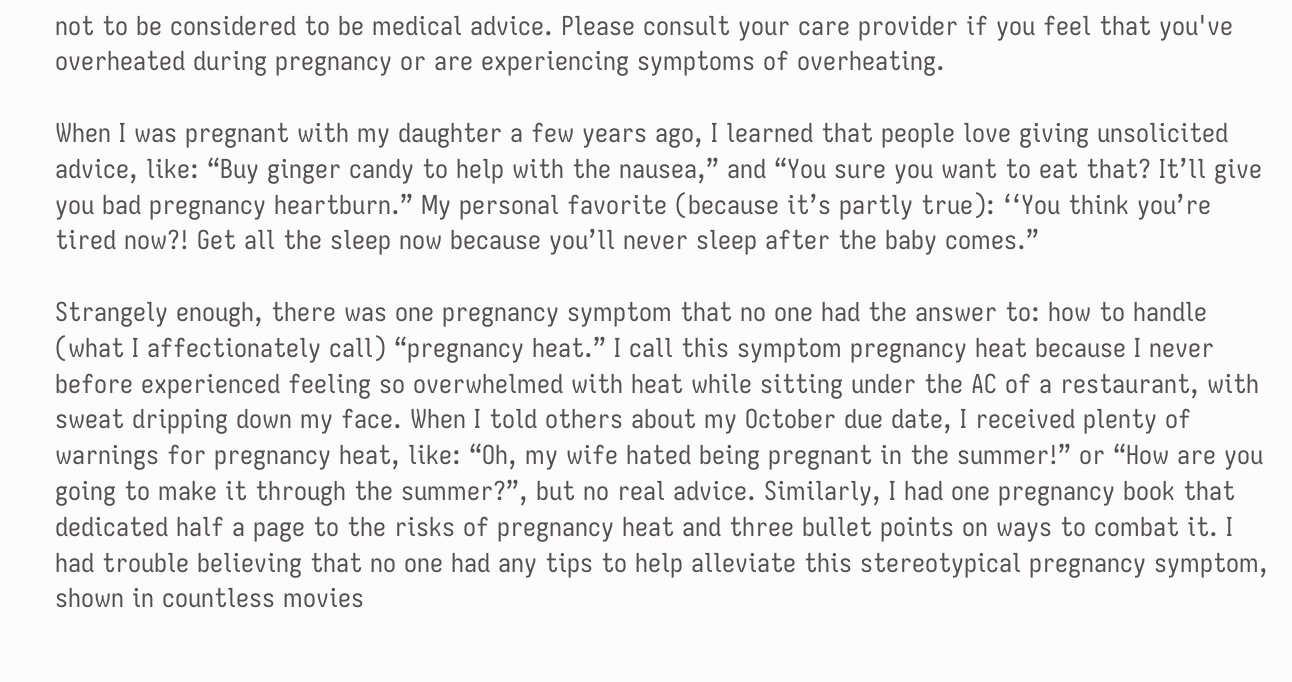not to be considered to be medical advice. Please consult your care provider if you feel that you've overheated during pregnancy or are experiencing symptoms of overheating.

When I was pregnant with my daughter a few years ago, I learned that people love giving unsolicited advice, like: “Buy ginger candy to help with the nausea,” and “You sure you want to eat that? It’ll give you bad pregnancy heartburn.” My personal favorite (because it’s partly true): ‘‘You think you’re tired now?! Get all the sleep now because you’ll never sleep after the baby comes.”

Strangely enough, there was one pregnancy symptom that no one had the answer to: how to handle (what I affectionately call) “pregnancy heat.” I call this symptom pregnancy heat because I never before experienced feeling so overwhelmed with heat while sitting under the AC of a restaurant, with sweat dripping down my face. When I told others about my October due date, I received plenty of warnings for pregnancy heat, like: “Oh, my wife hated being pregnant in the summer!” or “How are you going to make it through the summer?”, but no real advice. Similarly, I had one pregnancy book that dedicated half a page to the risks of pregnancy heat and three bullet points on ways to combat it. I had trouble believing that no one had any tips to help alleviate this stereotypical pregnancy symptom, shown in countless movies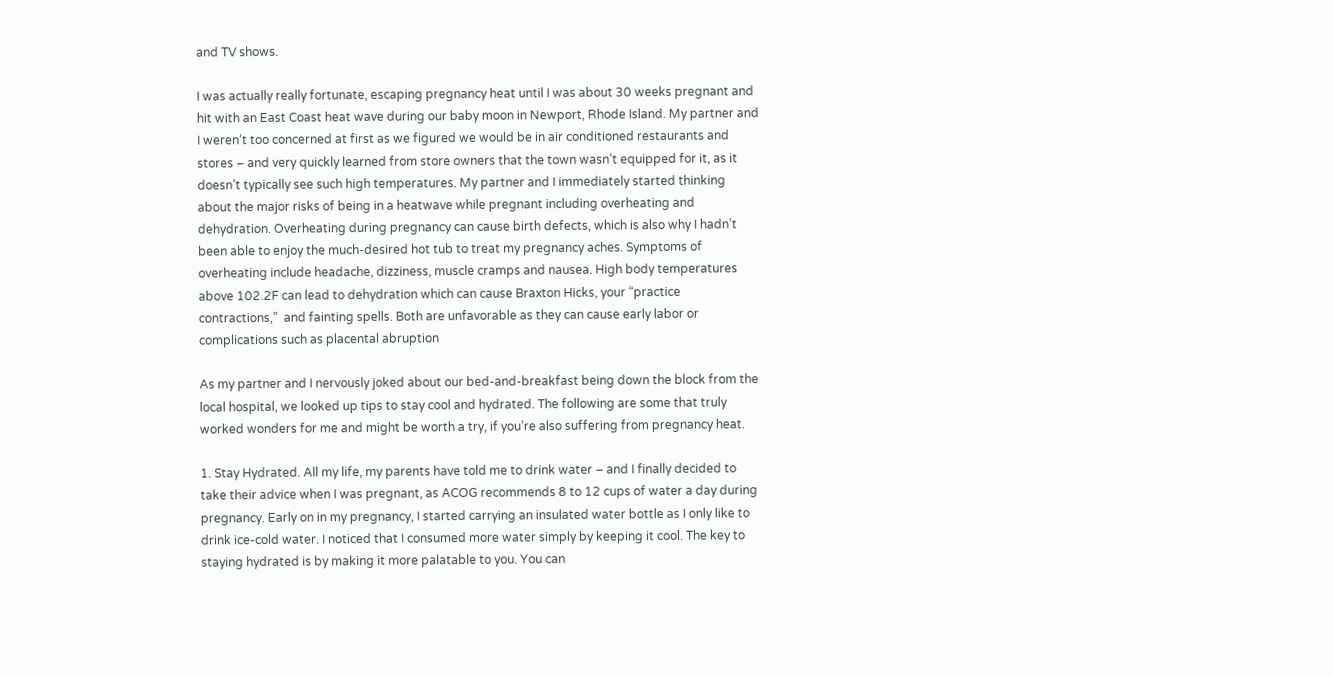and TV shows.

I was actually really fortunate, escaping pregnancy heat until I was about 30 weeks pregnant and hit with an East Coast heat wave during our baby moon in Newport, Rhode Island. My partner and I weren’t too concerned at first as we figured we would be in air conditioned restaurants and stores – and very quickly learned from store owners that the town wasn’t equipped for it, as it doesn’t typically see such high temperatures. My partner and I immediately started thinking about the major risks of being in a heatwave while pregnant including overheating and dehydration. Overheating during pregnancy can cause birth defects, which is also why I hadn’t been able to enjoy the much-desired hot tub to treat my pregnancy aches. Symptoms of overheating include headache, dizziness, muscle cramps and nausea. High body temperatures above 102.2F can lead to dehydration which can cause Braxton Hicks, your “practice contractions,”  and fainting spells. Both are unfavorable as they can cause early labor or complications such as placental abruption

As my partner and I nervously joked about our bed-and-breakfast being down the block from the local hospital, we looked up tips to stay cool and hydrated. The following are some that truly worked wonders for me and might be worth a try, if you’re also suffering from pregnancy heat.

1. Stay Hydrated. All my life, my parents have told me to drink water – and I finally decided to take their advice when I was pregnant, as ACOG recommends 8 to 12 cups of water a day during pregnancy. Early on in my pregnancy, I started carrying an insulated water bottle as I only like to drink ice-cold water. I noticed that I consumed more water simply by keeping it cool. The key to staying hydrated is by making it more palatable to you. You can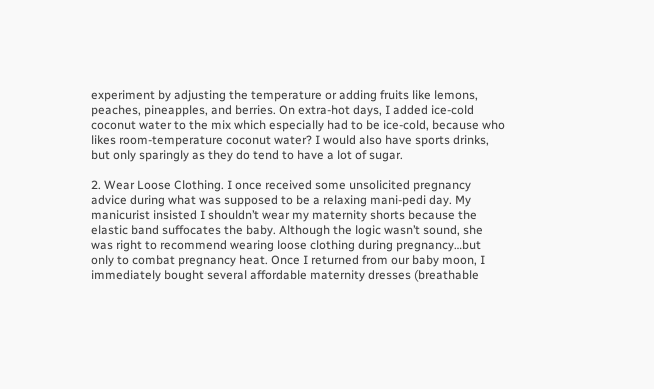experiment by adjusting the temperature or adding fruits like lemons, peaches, pineapples, and berries. On extra-hot days, I added ice-cold coconut water to the mix which especially had to be ice-cold, because who likes room-temperature coconut water? I would also have sports drinks, but only sparingly as they do tend to have a lot of sugar.

2. Wear Loose Clothing. I once received some unsolicited pregnancy advice during what was supposed to be a relaxing mani-pedi day. My manicurist insisted I shouldn’t wear my maternity shorts because the elastic band suffocates the baby. Although the logic wasn’t sound, she was right to recommend wearing loose clothing during pregnancy…but only to combat pregnancy heat. Once I returned from our baby moon, I immediately bought several affordable maternity dresses (breathable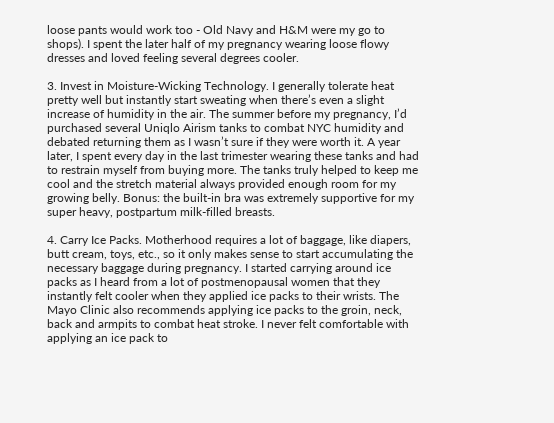loose pants would work too - Old Navy and H&M were my go to shops). I spent the later half of my pregnancy wearing loose flowy dresses and loved feeling several degrees cooler.

3. Invest in Moisture-Wicking Technology. I generally tolerate heat pretty well but instantly start sweating when there’s even a slight increase of humidity in the air. The summer before my pregnancy, I’d purchased several Uniqlo Airism tanks to combat NYC humidity and debated returning them as I wasn’t sure if they were worth it. A year later, I spent every day in the last trimester wearing these tanks and had to restrain myself from buying more. The tanks truly helped to keep me cool and the stretch material always provided enough room for my growing belly. Bonus: the built-in bra was extremely supportive for my super heavy, postpartum milk-filled breasts.

4. Carry Ice Packs. Motherhood requires a lot of baggage, like diapers, butt cream, toys, etc., so it only makes sense to start accumulating the necessary baggage during pregnancy. I started carrying around ice packs as I heard from a lot of postmenopausal women that they instantly felt cooler when they applied ice packs to their wrists. The Mayo Clinic also recommends applying ice packs to the groin, neck, back and armpits to combat heat stroke. I never felt comfortable with applying an ice pack to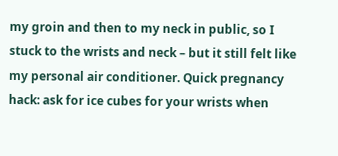my groin and then to my neck in public, so I stuck to the wrists and neck – but it still felt like my personal air conditioner. Quick pregnancy hack: ask for ice cubes for your wrists when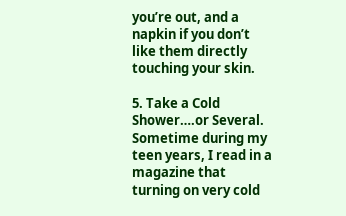you’re out, and a napkin if you don’t like them directly touching your skin.

5. Take a Cold Shower….or Several. Sometime during my teen years, I read in a magazine that turning on very cold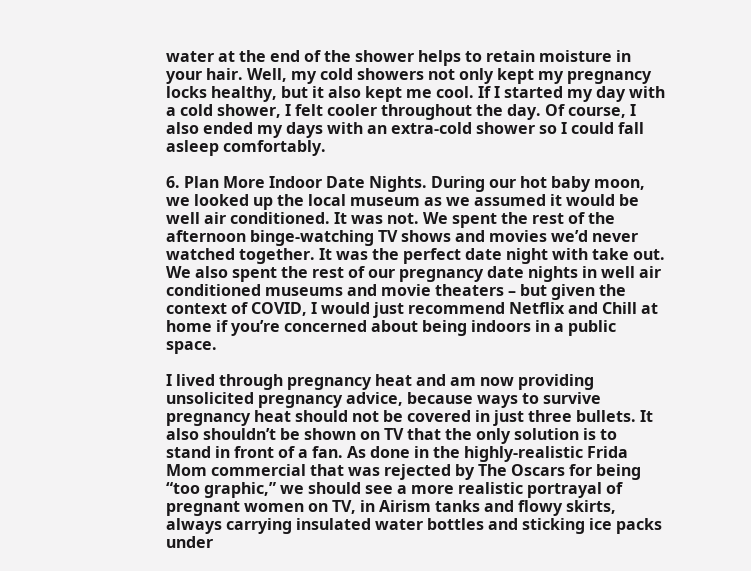water at the end of the shower helps to retain moisture in your hair. Well, my cold showers not only kept my pregnancy locks healthy, but it also kept me cool. If I started my day with a cold shower, I felt cooler throughout the day. Of course, I also ended my days with an extra-cold shower so I could fall asleep comfortably.

6. Plan More Indoor Date Nights. During our hot baby moon, we looked up the local museum as we assumed it would be well air conditioned. It was not. We spent the rest of the afternoon binge-watching TV shows and movies we’d never watched together. It was the perfect date night with take out. We also spent the rest of our pregnancy date nights in well air conditioned museums and movie theaters – but given the context of COVID, I would just recommend Netflix and Chill at home if you’re concerned about being indoors in a public space.

I lived through pregnancy heat and am now providing unsolicited pregnancy advice, because ways to survive pregnancy heat should not be covered in just three bullets. It also shouldn’t be shown on TV that the only solution is to stand in front of a fan. As done in the highly-realistic Frida Mom commercial that was rejected by The Oscars for being “too graphic,” we should see a more realistic portrayal of pregnant women on TV, in Airism tanks and flowy skirts, always carrying insulated water bottles and sticking ice packs under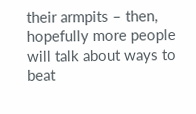their armpits – then, hopefully more people will talk about ways to beat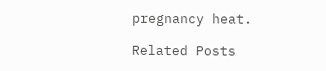pregnancy heat.

Related Posts